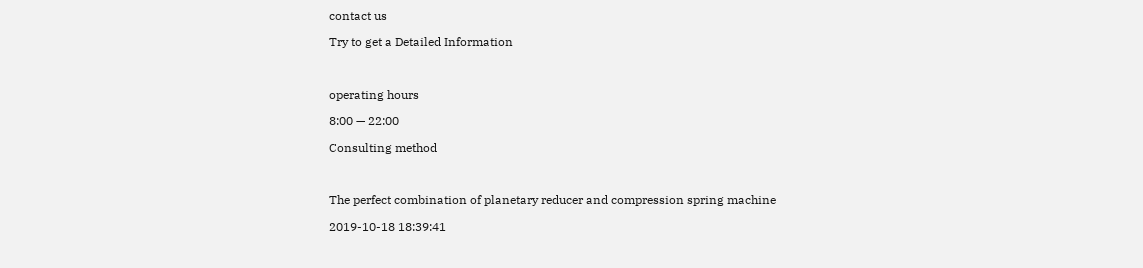contact us

Try to get a Detailed Information



operating hours

8:00 — 22:00

Consulting method



The perfect combination of planetary reducer and compression spring machine

2019-10-18 18:39:41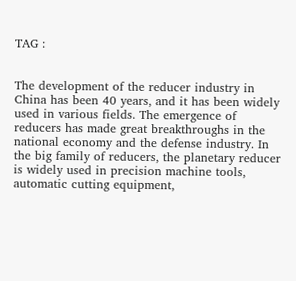TAG :


The development of the reducer industry in China has been 40 years, and it has been widely used in various fields. The emergence of reducers has made great breakthroughs in the national economy and the defense industry. In the big family of reducers, the planetary reducer is widely used in precision machine tools, automatic cutting equipment,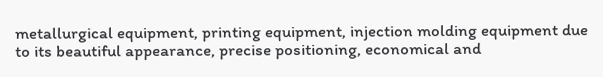metallurgical equipment, printing equipment, injection molding equipment due to its beautiful appearance, precise positioning, economical and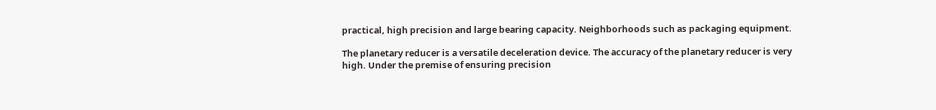practical, high precision and large bearing capacity. Neighborhoods such as packaging equipment.

The planetary reducer is a versatile deceleration device. The accuracy of the planetary reducer is very high. Under the premise of ensuring precision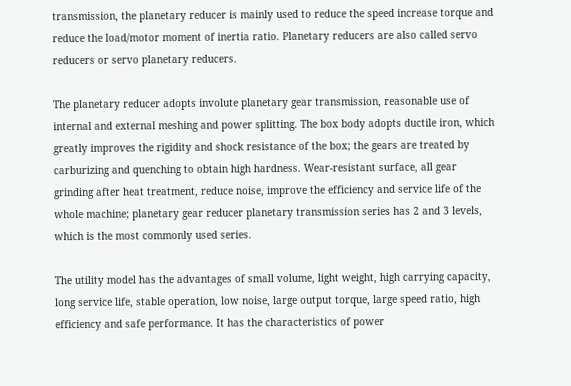transmission, the planetary reducer is mainly used to reduce the speed increase torque and reduce the load/motor moment of inertia ratio. Planetary reducers are also called servo reducers or servo planetary reducers.

The planetary reducer adopts involute planetary gear transmission, reasonable use of internal and external meshing and power splitting. The box body adopts ductile iron, which greatly improves the rigidity and shock resistance of the box; the gears are treated by carburizing and quenching to obtain high hardness. Wear-resistant surface, all gear grinding after heat treatment, reduce noise, improve the efficiency and service life of the whole machine; planetary gear reducer planetary transmission series has 2 and 3 levels, which is the most commonly used series.

The utility model has the advantages of small volume, light weight, high carrying capacity, long service life, stable operation, low noise, large output torque, large speed ratio, high efficiency and safe performance. It has the characteristics of power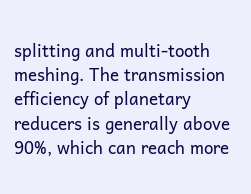splitting and multi-tooth meshing. The transmission efficiency of planetary reducers is generally above 90%, which can reach more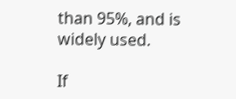than 95%, and is widely used.

If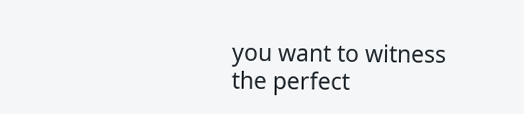you want to witness the perfect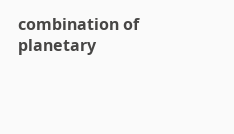combination of planetary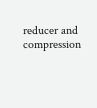reducer and compression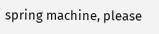spring machine, please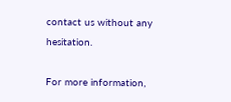contact us without any hesitation.

For more information,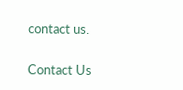contact us.

Contact Us